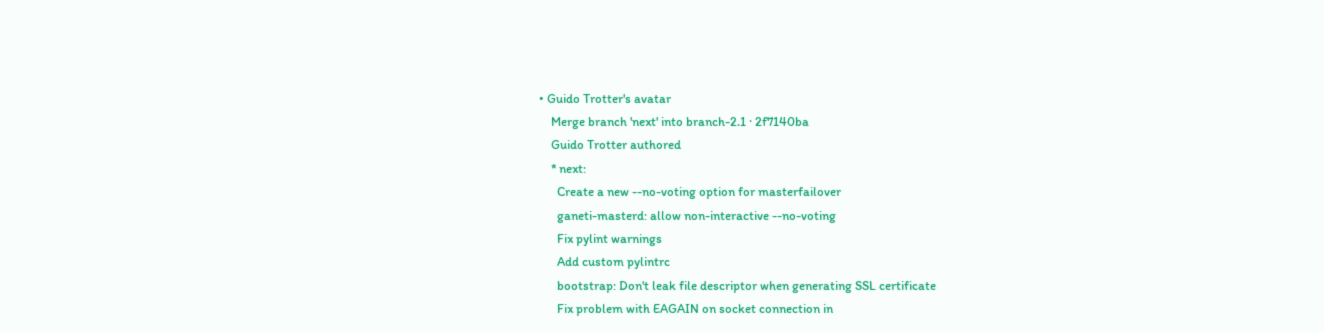• Guido Trotter's avatar
    Merge branch 'next' into branch-2.1 · 2f7140ba
    Guido Trotter authored
    * next:
      Create a new --no-voting option for masterfailover
      ganeti-masterd: allow non-interactive --no-voting
      Fix pylint warnings
      Add custom pylintrc
      bootstrap: Don't leak file descriptor when generating SSL certificate
      Fix problem with EAGAIN on socket connection in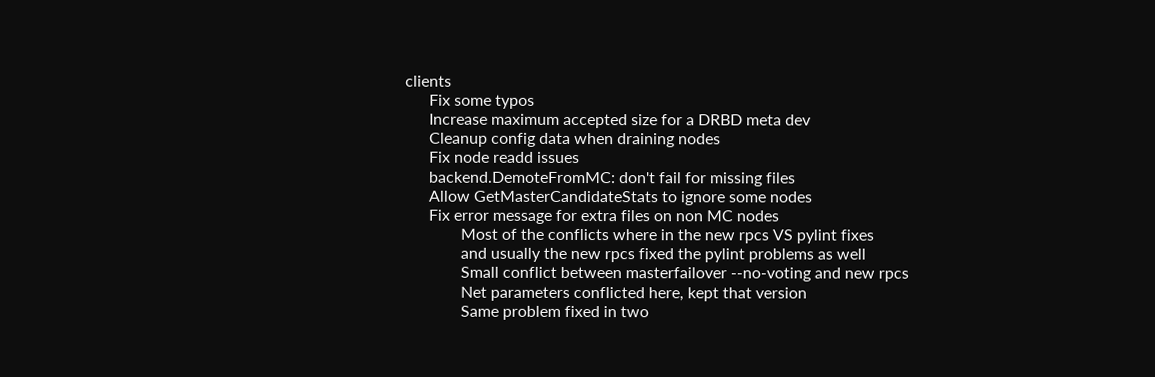clients
      Fix some typos
      Increase maximum accepted size for a DRBD meta dev
      Cleanup config data when draining nodes
      Fix node readd issues
      backend.DemoteFromMC: don't fail for missing files
      Allow GetMasterCandidateStats to ignore some nodes
      Fix error message for extra files on non MC nodes
              Most of the conflicts where in the new rpcs VS pylint fixes
              and usually the new rpcs fixed the pylint problems as well
              Small conflict between masterfailover --no-voting and new rpcs
              Net parameters conflicted here, kept that version
              Same problem fixed in two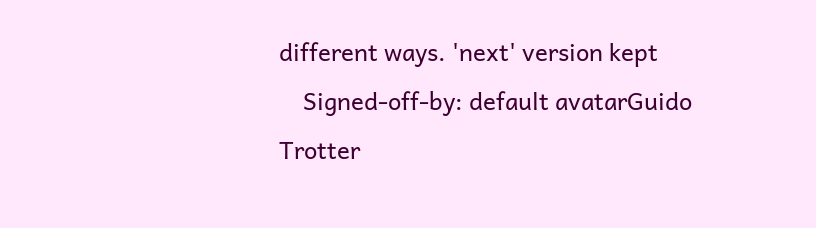different ways. 'next' version kept
    Signed-off-by: default avatarGuido Trotter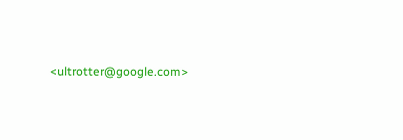<ultrotter@google.com>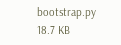bootstrap.py 18.7 KB